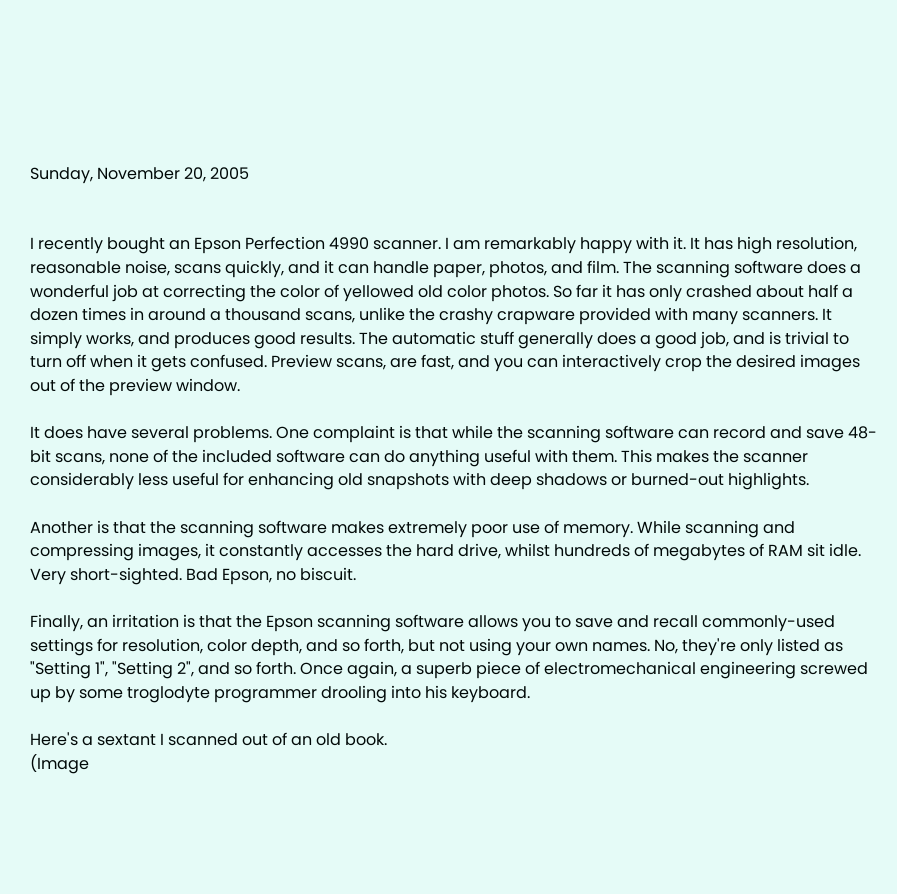Sunday, November 20, 2005


I recently bought an Epson Perfection 4990 scanner. I am remarkably happy with it. It has high resolution, reasonable noise, scans quickly, and it can handle paper, photos, and film. The scanning software does a wonderful job at correcting the color of yellowed old color photos. So far it has only crashed about half a dozen times in around a thousand scans, unlike the crashy crapware provided with many scanners. It simply works, and produces good results. The automatic stuff generally does a good job, and is trivial to turn off when it gets confused. Preview scans, are fast, and you can interactively crop the desired images out of the preview window.

It does have several problems. One complaint is that while the scanning software can record and save 48-bit scans, none of the included software can do anything useful with them. This makes the scanner considerably less useful for enhancing old snapshots with deep shadows or burned-out highlights.

Another is that the scanning software makes extremely poor use of memory. While scanning and compressing images, it constantly accesses the hard drive, whilst hundreds of megabytes of RAM sit idle. Very short-sighted. Bad Epson, no biscuit.

Finally, an irritation is that the Epson scanning software allows you to save and recall commonly-used settings for resolution, color depth, and so forth, but not using your own names. No, they're only listed as "Setting 1", "Setting 2", and so forth. Once again, a superb piece of electromechanical engineering screwed up by some troglodyte programmer drooling into his keyboard.

Here's a sextant I scanned out of an old book.
(Image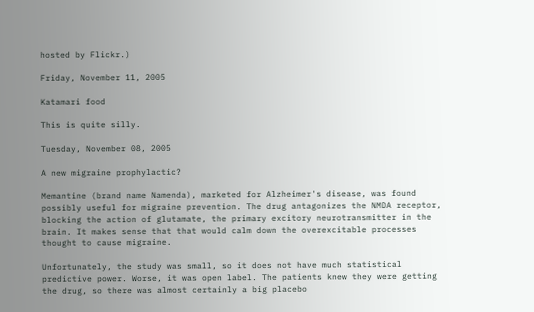hosted by Flickr.)

Friday, November 11, 2005

Katamari food

This is quite silly.

Tuesday, November 08, 2005

A new migraine prophylactic?

Memantine (brand name Namenda), marketed for Alzheimer's disease, was found possibly useful for migraine prevention. The drug antagonizes the NMDA receptor, blocking the action of glutamate, the primary excitory neurotransmitter in the brain. It makes sense that that would calm down the overexcitable processes thought to cause migraine.

Unfortunately, the study was small, so it does not have much statistical predictive power. Worse, it was open label. The patients knew they were getting the drug, so there was almost certainly a big placebo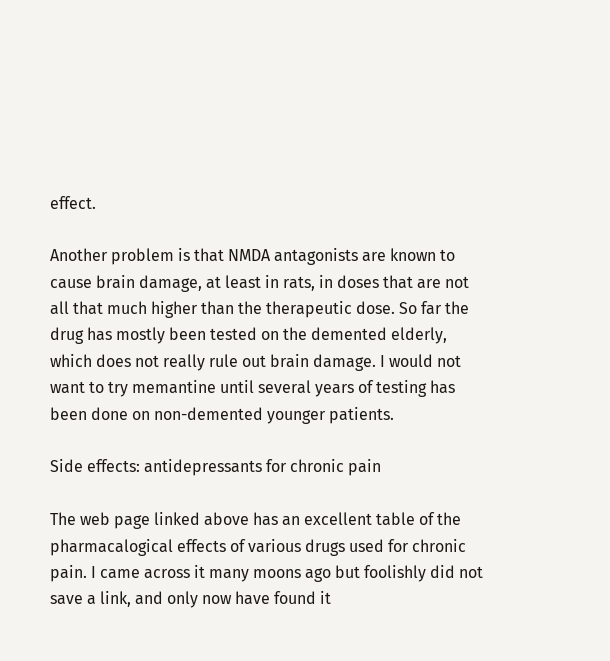effect.

Another problem is that NMDA antagonists are known to cause brain damage, at least in rats, in doses that are not all that much higher than the therapeutic dose. So far the drug has mostly been tested on the demented elderly, which does not really rule out brain damage. I would not want to try memantine until several years of testing has been done on non-demented younger patients.

Side effects: antidepressants for chronic pain

The web page linked above has an excellent table of the pharmacalogical effects of various drugs used for chronic pain. I came across it many moons ago but foolishly did not save a link, and only now have found it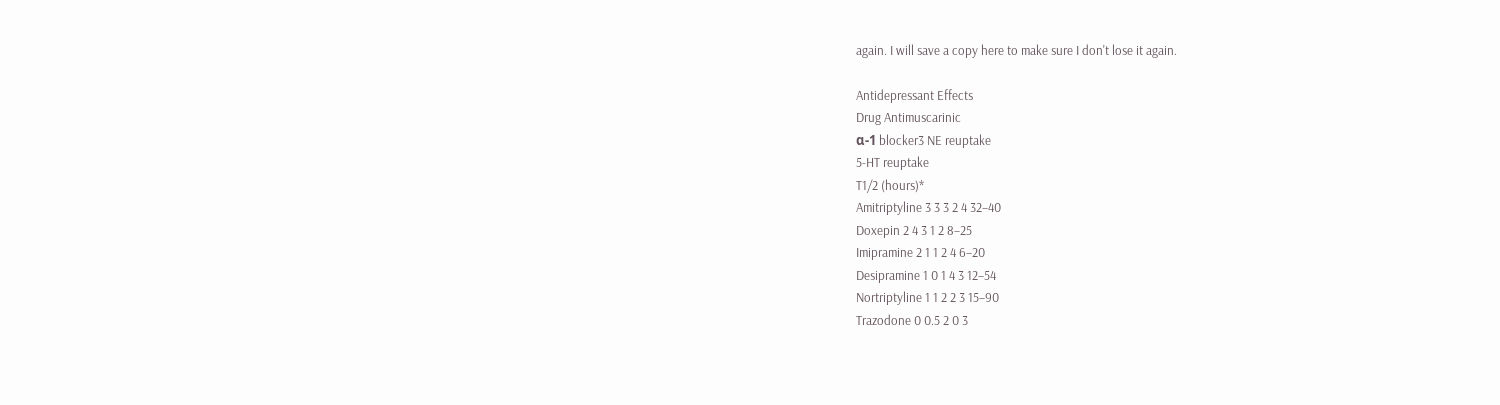again. I will save a copy here to make sure I don't lose it again.

Antidepressant Effects
Drug Antimuscarinic
α-1 blocker3 NE reuptake
5-HT reuptake
T1/2 (hours)*
Amitriptyline 3 3 3 2 4 32–40
Doxepin 2 4 3 1 2 8–25
Imipramine 2 1 1 2 4 6–20
Desipramine 1 0 1 4 3 12–54
Nortriptyline 1 1 2 2 3 15–90
Trazodone 0 0.5 2 0 3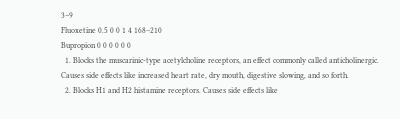3–9
Fluoxetine 0.5 0 0 1 4 168–210
Bupropion 0 0 0 0 0 0
  1. Blocks the muscarinic-type acetylcholine receptors, an effect commonly called anticholinergic. Causes side effects like increased heart rate, dry mouth, digestive slowing, and so forth.
  2. Blocks H1 and H2 histamine receptors. Causes side effects like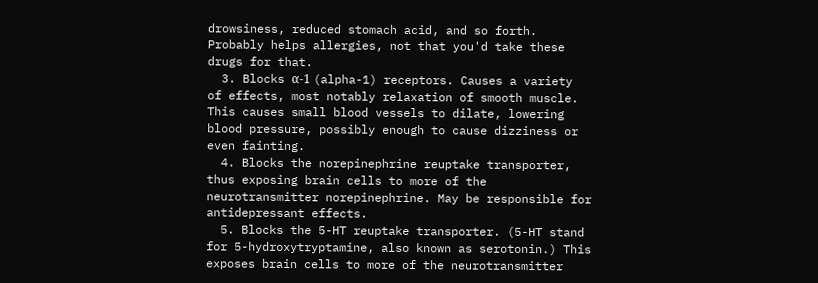drowsiness, reduced stomach acid, and so forth. Probably helps allergies, not that you'd take these drugs for that.
  3. Blocks α-1 (alpha-1) receptors. Causes a variety of effects, most notably relaxation of smooth muscle. This causes small blood vessels to dilate, lowering blood pressure, possibly enough to cause dizziness or even fainting.
  4. Blocks the norepinephrine reuptake transporter, thus exposing brain cells to more of the neurotransmitter norepinephrine. May be responsible for antidepressant effects.
  5. Blocks the 5-HT reuptake transporter. (5-HT stand for 5-hydroxytryptamine, also known as serotonin.) This exposes brain cells to more of the neurotransmitter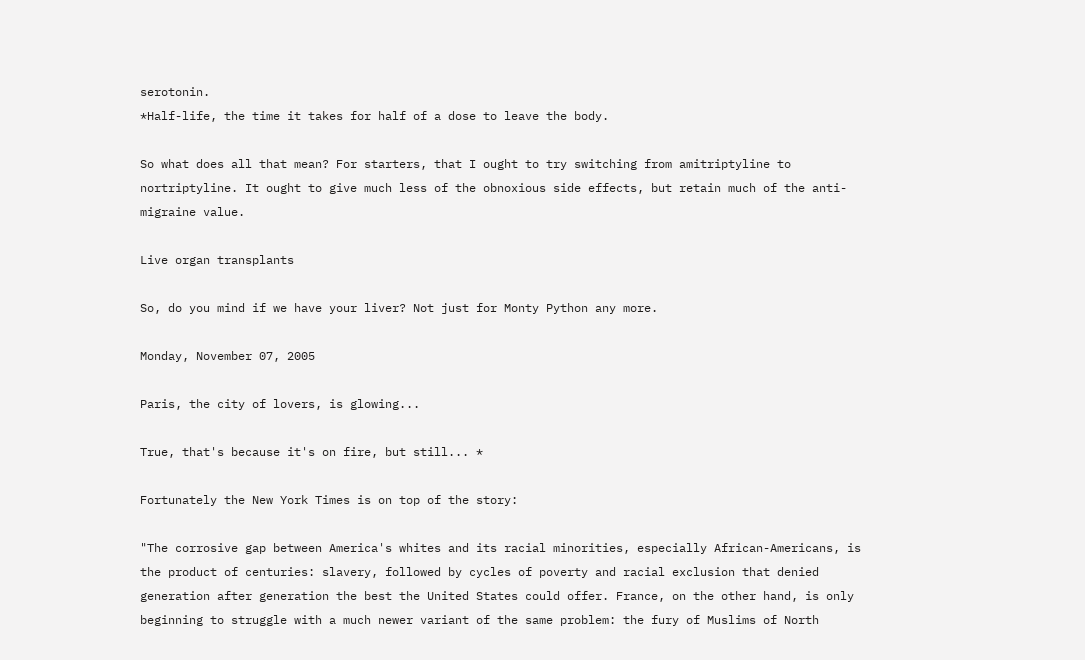serotonin.
*Half-life, the time it takes for half of a dose to leave the body.

So what does all that mean? For starters, that I ought to try switching from amitriptyline to nortriptyline. It ought to give much less of the obnoxious side effects, but retain much of the anti-migraine value.

Live organ transplants

So, do you mind if we have your liver? Not just for Monty Python any more.

Monday, November 07, 2005

Paris, the city of lovers, is glowing...

True, that's because it's on fire, but still... *

Fortunately the New York Times is on top of the story:

"The corrosive gap between America's whites and its racial minorities, especially African-Americans, is the product of centuries: slavery, followed by cycles of poverty and racial exclusion that denied generation after generation the best the United States could offer. France, on the other hand, is only beginning to struggle with a much newer variant of the same problem: the fury of Muslims of North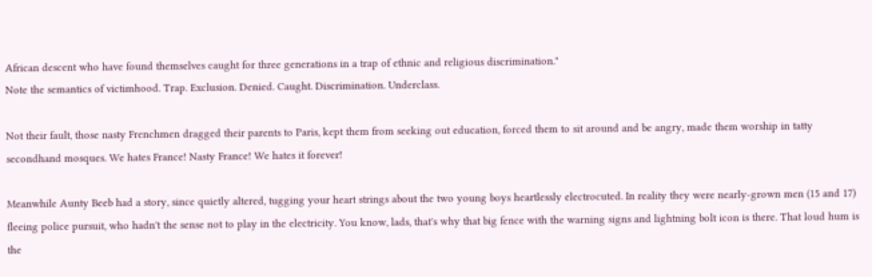African descent who have found themselves caught for three generations in a trap of ethnic and religious discrimination."
Note the semantics of victimhood. Trap. Exclusion. Denied. Caught. Discrimination. Underclass.

Not their fault, those nasty Frenchmen dragged their parents to Paris, kept them from seeking out education, forced them to sit around and be angry, made them worship in tatty secondhand mosques. We hates France! Nasty France! We hates it forever!

Meanwhile Aunty Beeb had a story, since quietly altered, tugging your heart strings about the two young boys heartlessly electrocuted. In reality they were nearly-grown men (15 and 17) fleeing police pursuit, who hadn't the sense not to play in the electricity. You know, lads, that's why that big fence with the warning signs and lightning bolt icon is there. That loud hum is the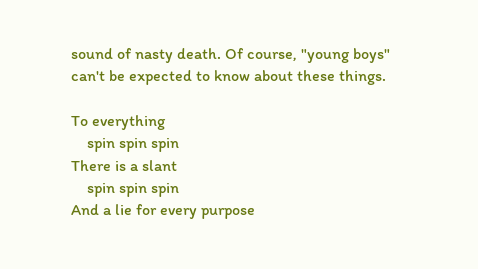sound of nasty death. Of course, "young boys" can't be expected to know about these things.

To everything
    spin spin spin
There is a slant
    spin spin spin
And a lie for every purpose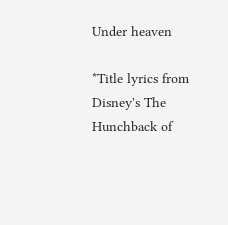Under heaven

*Title lyrics from Disney's The Hunchback of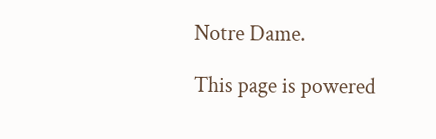Notre Dame.

This page is powered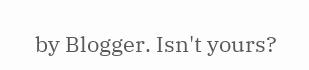by Blogger. Isn't yours?